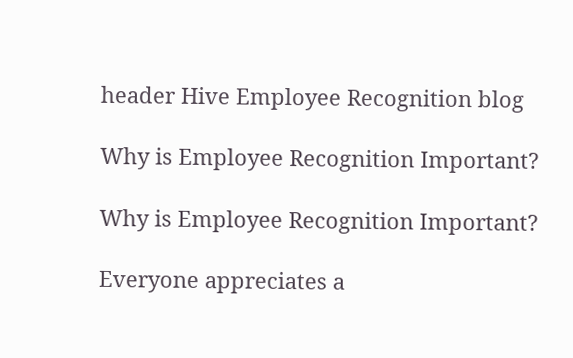header Hive Employee Recognition blog

Why is Employee Recognition Important?

Why is Employee Recognition Important?

Everyone appreciates a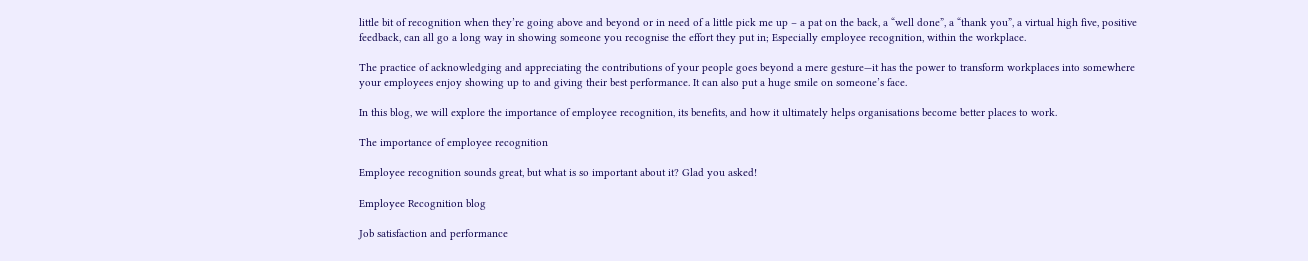little bit of recognition when they’re going above and beyond or in need of a little pick me up – a pat on the back, a “well done”, a “thank you”, a virtual high five, positive feedback, can all go a long way in showing someone you recognise the effort they put in; Especially employee recognition, within the workplace.

The practice of acknowledging and appreciating the contributions of your people goes beyond a mere gesture—it has the power to transform workplaces into somewhere your employees enjoy showing up to and giving their best performance. It can also put a huge smile on someone’s face.

In this blog, we will explore the importance of employee recognition, its benefits, and how it ultimately helps organisations become better places to work.

The importance of employee recognition

Employee recognition sounds great, but what is so important about it? Glad you asked!

Employee Recognition blog

Job satisfaction and performance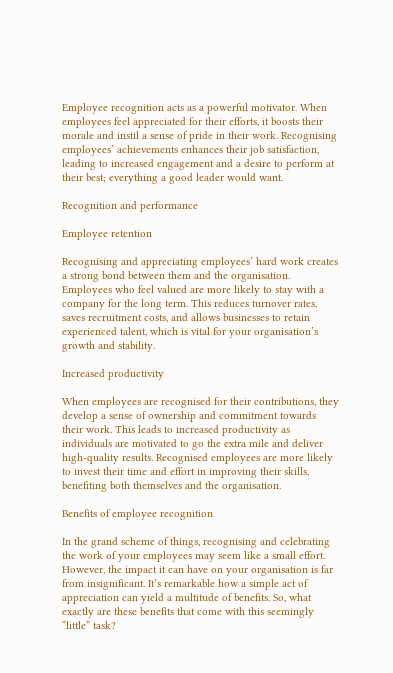Employee recognition acts as a powerful motivator. When employees feel appreciated for their efforts, it boosts their morale and instil a sense of pride in their work. Recognising employees’ achievements enhances their job satisfaction, leading to increased engagement and a desire to perform at their best; everything a good leader would want.

Recognition and performance

Employee retention

Recognising and appreciating employees’ hard work creates a strong bond between them and the organisation. Employees who feel valued are more likely to stay with a company for the long term. This reduces turnover rates, saves recruitment costs, and allows businesses to retain experienced talent, which is vital for your organisation’s growth and stability.

Increased productivity

When employees are recognised for their contributions, they develop a sense of ownership and commitment towards their work. This leads to increased productivity as individuals are motivated to go the extra mile and deliver high-quality results. Recognised employees are more likely to invest their time and effort in improving their skills, benefiting both themselves and the organisation.

Benefits of employee recognition

In the grand scheme of things, recognising and celebrating the work of your employees may seem like a small effort. However, the impact it can have on your organisation is far from insignificant. It’s remarkable how a simple act of appreciation can yield a multitude of benefits. So, what exactly are these benefits that come with this seemingly “little” task?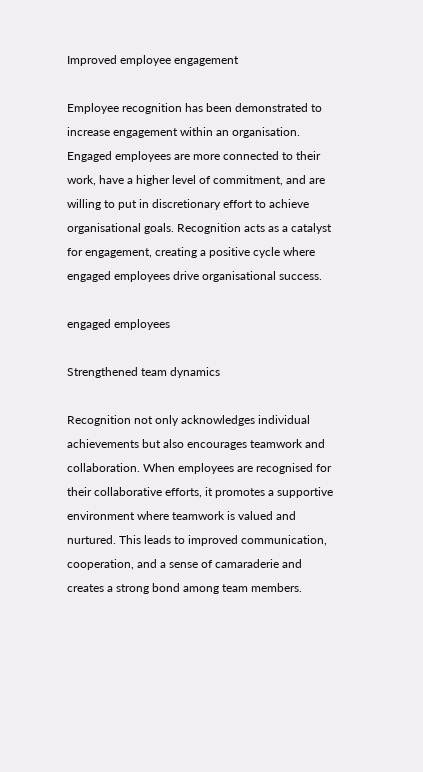Improved employee engagement

Employee recognition has been demonstrated to increase engagement within an organisation. Engaged employees are more connected to their work, have a higher level of commitment, and are willing to put in discretionary effort to achieve organisational goals. Recognition acts as a catalyst for engagement, creating a positive cycle where engaged employees drive organisational success.

engaged employees

Strengthened team dynamics

Recognition not only acknowledges individual achievements but also encourages teamwork and collaboration. When employees are recognised for their collaborative efforts, it promotes a supportive environment where teamwork is valued and nurtured. This leads to improved communication, cooperation, and a sense of camaraderie and creates a strong bond among team members.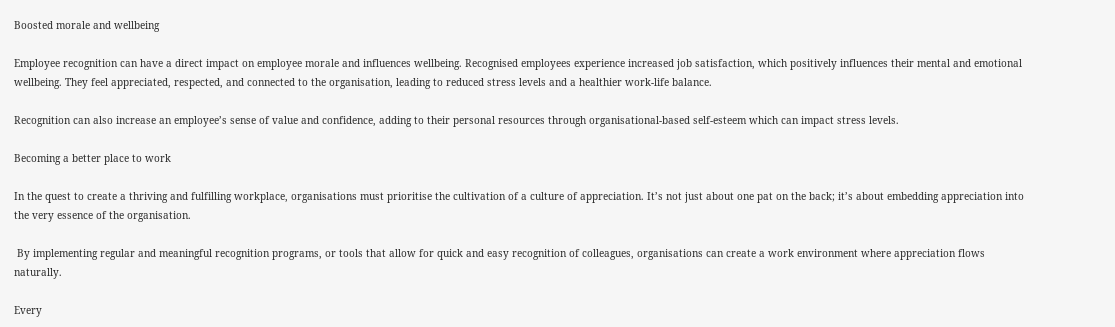Boosted morale and wellbeing

Employee recognition can have a direct impact on employee morale and influences wellbeing. Recognised employees experience increased job satisfaction, which positively influences their mental and emotional wellbeing. They feel appreciated, respected, and connected to the organisation, leading to reduced stress levels and a healthier work-life balance.

Recognition can also increase an employee’s sense of value and confidence, adding to their personal resources through organisational-based self-esteem which can impact stress levels.

Becoming a better place to work

In the quest to create a thriving and fulfilling workplace, organisations must prioritise the cultivation of a culture of appreciation. It’s not just about one pat on the back; it’s about embedding appreciation into the very essence of the organisation.

 By implementing regular and meaningful recognition programs, or tools that allow for quick and easy recognition of colleagues, organisations can create a work environment where appreciation flows naturally.

Every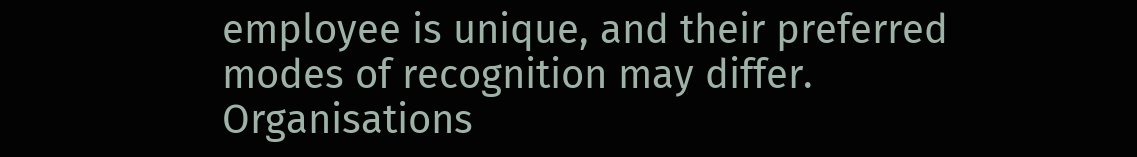employee is unique, and their preferred modes of recognition may differ. Organisations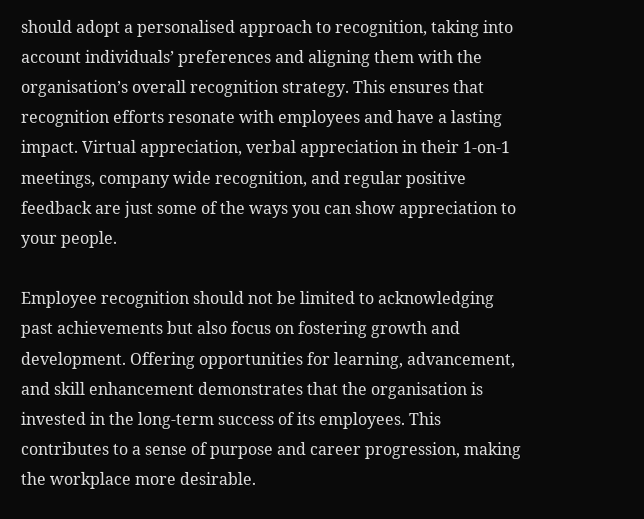should adopt a personalised approach to recognition, taking into account individuals’ preferences and aligning them with the organisation’s overall recognition strategy. This ensures that recognition efforts resonate with employees and have a lasting impact. Virtual appreciation, verbal appreciation in their 1-on-1 meetings, company wide recognition, and regular positive feedback are just some of the ways you can show appreciation to your people.

Employee recognition should not be limited to acknowledging past achievements but also focus on fostering growth and development. Offering opportunities for learning, advancement, and skill enhancement demonstrates that the organisation is invested in the long-term success of its employees. This contributes to a sense of purpose and career progression, making the workplace more desirable.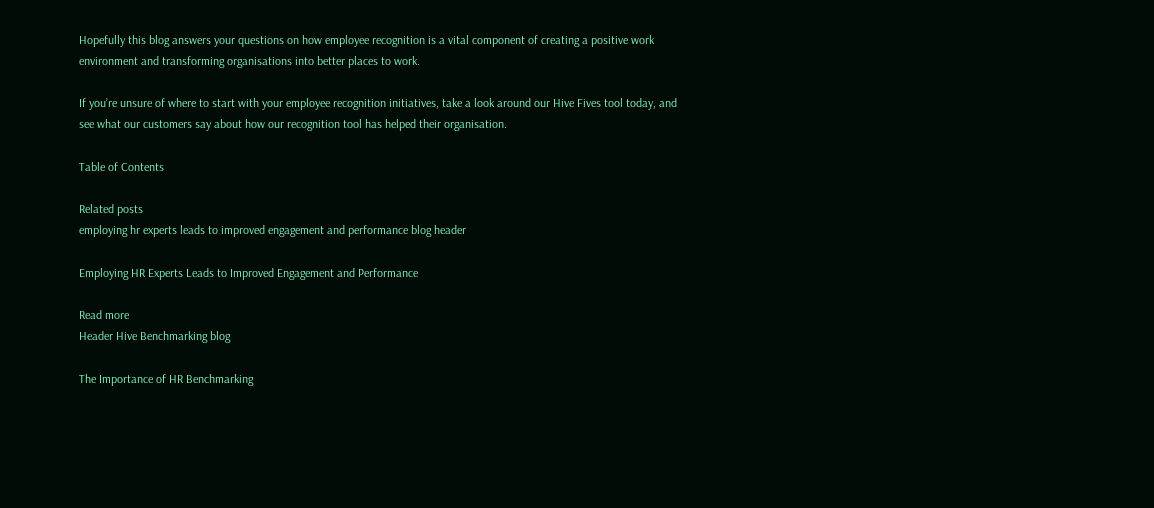Hopefully this blog answers your questions on how employee recognition is a vital component of creating a positive work environment and transforming organisations into better places to work.

If you’re unsure of where to start with your employee recognition initiatives, take a look around our Hive Fives tool today, and see what our customers say about how our recognition tool has helped their organisation.

Table of Contents

Related posts
employing hr experts leads to improved engagement and performance blog header

Employing HR Experts Leads to Improved Engagement and Performance

Read more
Header Hive Benchmarking blog

The Importance of HR Benchmarking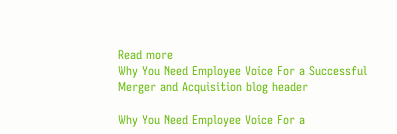Read more
Why You Need Employee Voice For a Successful Merger and Acquisition blog header

Why You Need Employee Voice For a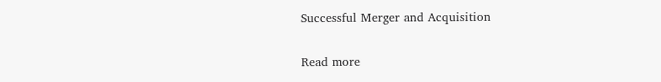Successful Merger and Acquisition

Read more